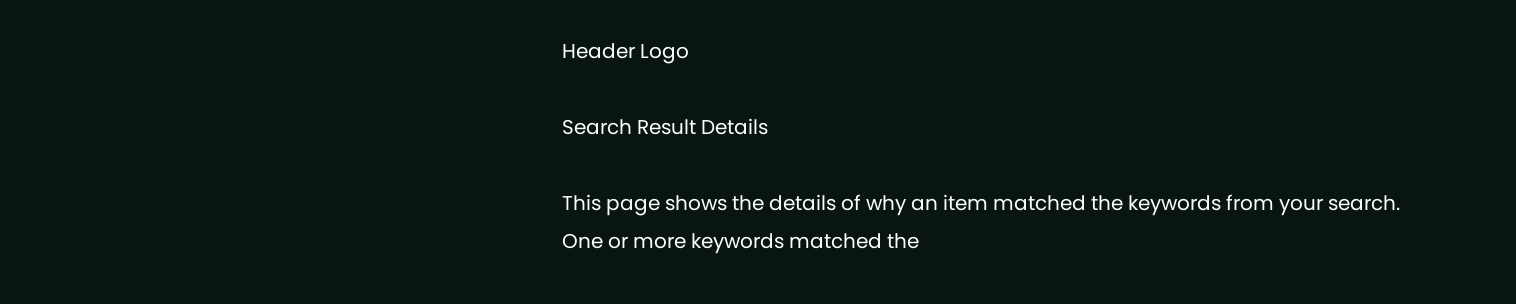Header Logo

Search Result Details

This page shows the details of why an item matched the keywords from your search.
One or more keywords matched the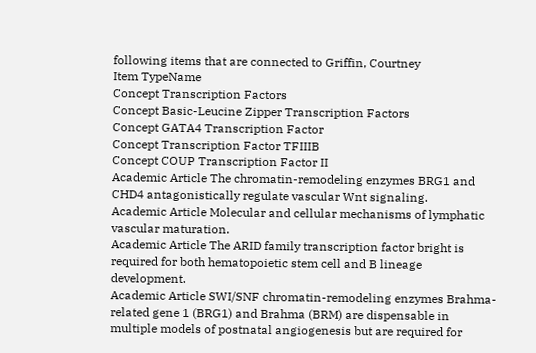following items that are connected to Griffin, Courtney
Item TypeName
Concept Transcription Factors
Concept Basic-Leucine Zipper Transcription Factors
Concept GATA4 Transcription Factor
Concept Transcription Factor TFIIIB
Concept COUP Transcription Factor II
Academic Article The chromatin-remodeling enzymes BRG1 and CHD4 antagonistically regulate vascular Wnt signaling.
Academic Article Molecular and cellular mechanisms of lymphatic vascular maturation.
Academic Article The ARID family transcription factor bright is required for both hematopoietic stem cell and B lineage development.
Academic Article SWI/SNF chromatin-remodeling enzymes Brahma-related gene 1 (BRG1) and Brahma (BRM) are dispensable in multiple models of postnatal angiogenesis but are required for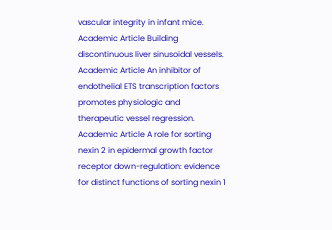vascular integrity in infant mice.
Academic Article Building discontinuous liver sinusoidal vessels.
Academic Article An inhibitor of endothelial ETS transcription factors promotes physiologic and therapeutic vessel regression.
Academic Article A role for sorting nexin 2 in epidermal growth factor receptor down-regulation: evidence for distinct functions of sorting nexin 1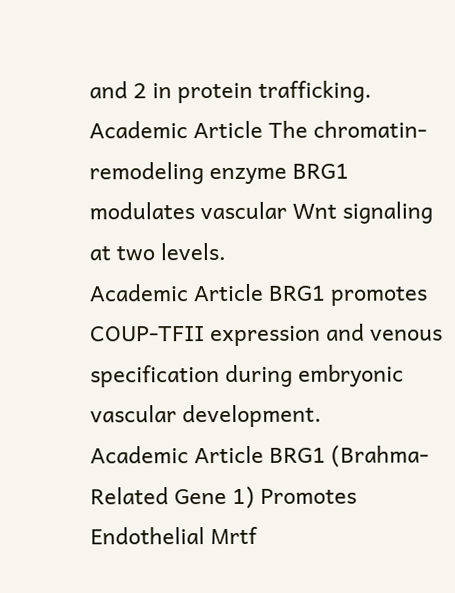and 2 in protein trafficking.
Academic Article The chromatin-remodeling enzyme BRG1 modulates vascular Wnt signaling at two levels.
Academic Article BRG1 promotes COUP-TFII expression and venous specification during embryonic vascular development.
Academic Article BRG1 (Brahma-Related Gene 1) Promotes Endothelial Mrtf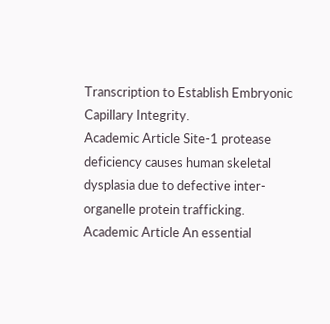Transcription to Establish Embryonic Capillary Integrity.
Academic Article Site-1 protease deficiency causes human skeletal dysplasia due to defective inter-organelle protein trafficking.
Academic Article An essential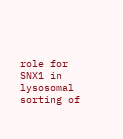role for SNX1 in lysosomal sorting of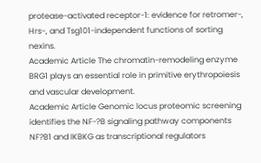protease-activated receptor-1: evidence for retromer-, Hrs-, and Tsg101-independent functions of sorting nexins.
Academic Article The chromatin-remodeling enzyme BRG1 plays an essential role in primitive erythropoiesis and vascular development.
Academic Article Genomic locus proteomic screening identifies the NF-?B signaling pathway components NF?B1 and IKBKG as transcriptional regulators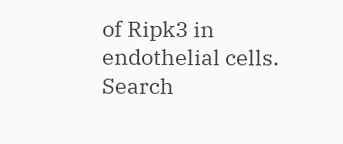of Ripk3 in endothelial cells.
Search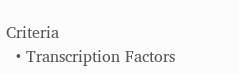Criteria
  • Transcription Factors